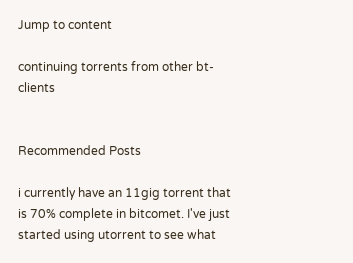Jump to content

continuing torrents from other bt-clients


Recommended Posts

i currently have an 11gig torrent that is 70% complete in bitcomet. I've just started using utorrent to see what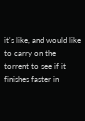it's like, and would like to carry on the torrent to see if it finishes faster in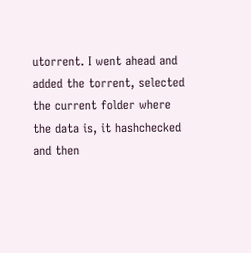utorrent. I went ahead and added the torrent, selected the current folder where the data is, it hashchecked and then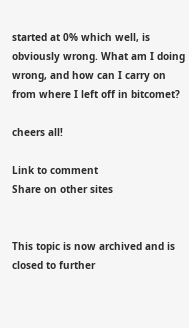started at 0% which well, is obviously wrong. What am I doing wrong, and how can I carry on from where I left off in bitcomet?

cheers all!

Link to comment
Share on other sites


This topic is now archived and is closed to further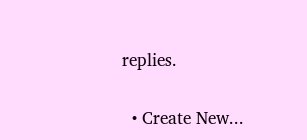replies.

  • Create New...